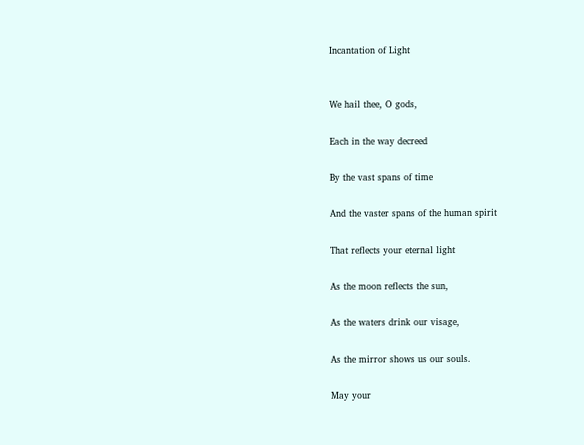Incantation of Light


We hail thee, O gods,

Each in the way decreed

By the vast spans of time

And the vaster spans of the human spirit

That reflects your eternal light

As the moon reflects the sun,

As the waters drink our visage,

As the mirror shows us our souls.

May your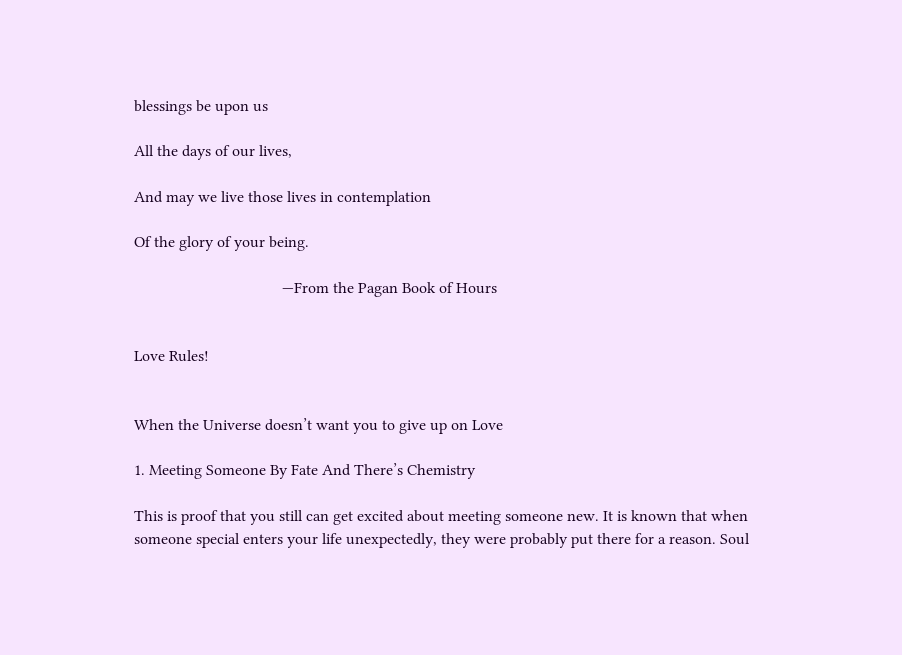blessings be upon us

All the days of our lives,

And may we live those lives in contemplation

Of the glory of your being.

                                     —From the Pagan Book of Hours


Love Rules!


When the Universe doesn’t want you to give up on Love

1. Meeting Someone By Fate And There’s Chemistry

This is proof that you still can get excited about meeting someone new. It is known that when someone special enters your life unexpectedly, they were probably put there for a reason. Soul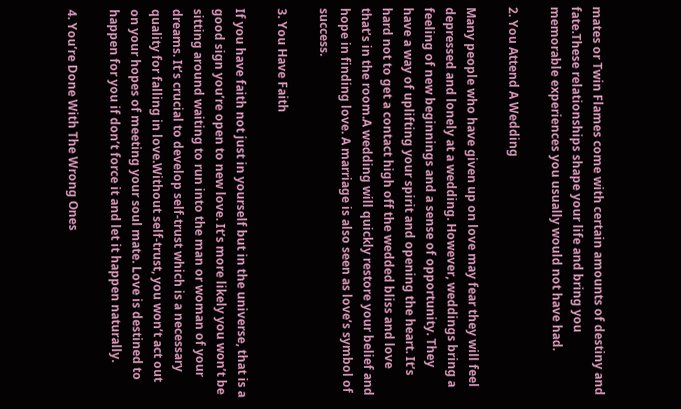mates or Twin Flames come with certain amounts of destiny and fate.These relationships shape your life and bring you memorable experiences you usually would not have had.

2. You Attend A Wedding

Many people who have given up on love may fear they will feel depressed and lonely at a wedding. However, weddings bring a feeling of new beginnings and a sense of opportunity. They have a way of uplifting your spirit and opening the heart. It’s hard not to get a contact high off the wedded bliss and love that’s in the room.A wedding will quickly restore your belief and hope in finding love. A marriage is also seen as love’s symbol of success.

3. You Have Faith

If you have faith not just in yourself but in the universe, that is a good sign you’re open to new love. It’s more likely you won’t be sitting around waiting to run into the man or woman of your dreams. It’s crucial to develop self-trust which is a necessary quality for falling in love.Without self-trust, you won’t act out on your hopes of meeting your soul mate. Love is destined to happen for you if don’t force it and let it happen naturally.

4. You’re Done With The Wrong Ones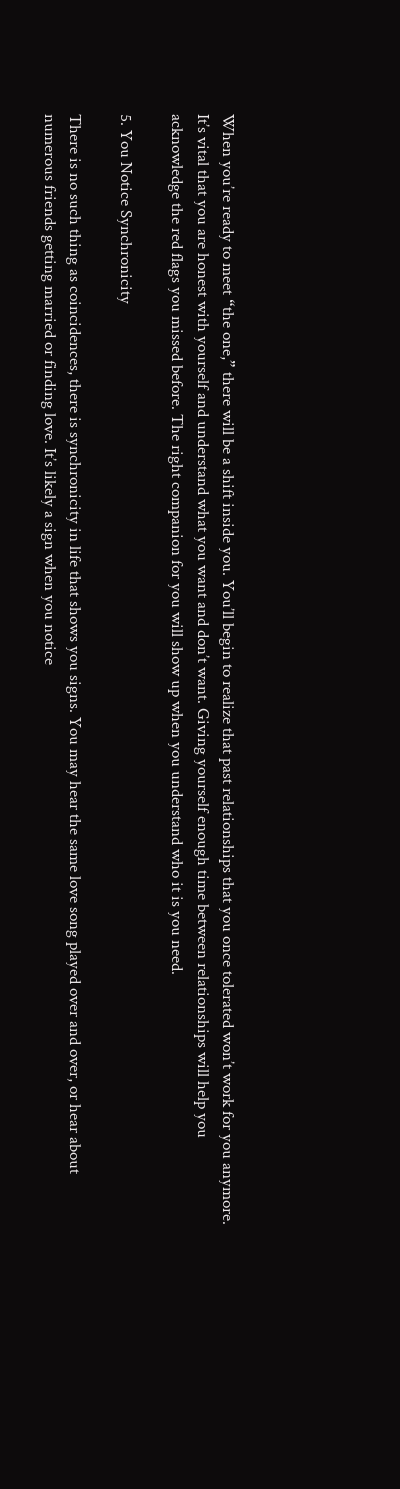When you’re ready to meet “the one,” there will be a shift inside you. You’ll begin to realize that past relationships that you once tolerated won’t work for you anymore. It’s vital that you are honest with yourself and understand what you want and don’t want. Giving yourself enough time between relationships will help you acknowledge the red flags you missed before. The right companion for you will show up when you understand who it is you need.

5. You Notice Synchronicity

There is no such thing as coincidences, there is synchronicity in life that shows you signs. You may hear the same love song played over and over, or hear about numerous friends getting married or finding love. It’s likely a sign when you notice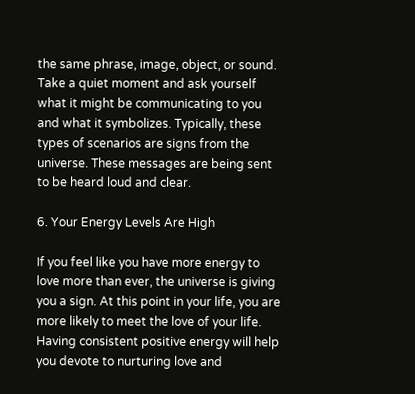the same phrase, image, object, or sound. Take a quiet moment and ask yourself what it might be communicating to you and what it symbolizes. Typically, these types of scenarios are signs from the universe. These messages are being sent to be heard loud and clear.

6. Your Energy Levels Are High

If you feel like you have more energy to love more than ever, the universe is giving you a sign. At this point in your life, you are more likely to meet the love of your life. Having consistent positive energy will help you devote to nurturing love and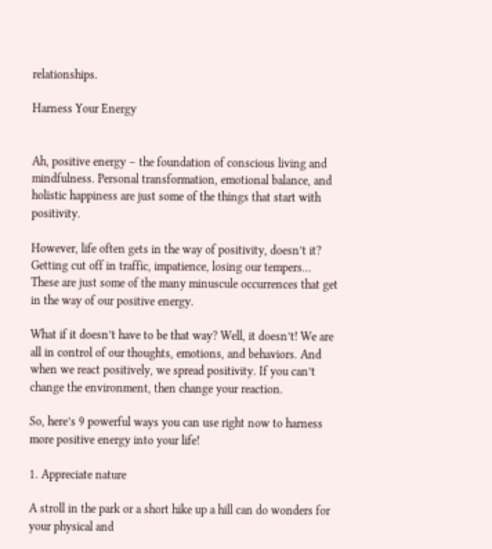relationships.

Harness Your Energy


Ah, positive energy – the foundation of conscious living and mindfulness. Personal transformation, emotional balance, and holistic happiness are just some of the things that start with positivity.

However, life often gets in the way of positivity, doesn’t it? Getting cut off in traffic, impatience, losing our tempers… These are just some of the many minuscule occurrences that get in the way of our positive energy.

What if it doesn’t have to be that way? Well, it doesn’t! We are all in control of our thoughts, emotions, and behaviors. And when we react positively, we spread positivity. If you can’t change the environment, then change your reaction.

So, here’s 9 powerful ways you can use right now to harness more positive energy into your life!

1. Appreciate nature

A stroll in the park or a short hike up a hill can do wonders for your physical and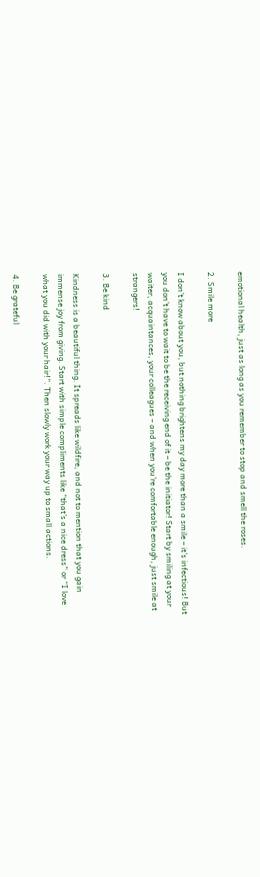emotional health, just as long as you remember to stop and smell the roses.

2. Smile more

I don’t know about you, but nothing brightens my day more than a smile – it’s infectious! But you don’t have to wait to be the receiving end of it – be the initiator! Start by smiling at your waiter, acquaintances, your colleagues – and when you’re comfortable enough, just smile at strangers!

3. Be kind

Kindness is a beautiful thing. It spreads like wildfire, and not to mention that you gain immense joy from giving. Start with simple compliments like “that’s a nice dress” or “I love what you did with your hair!”. Then slowly work your way up to small actions.

4. Be grateful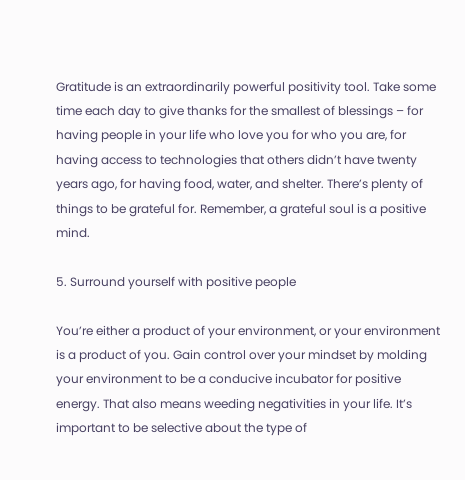Gratitude is an extraordinarily powerful positivity tool. Take some time each day to give thanks for the smallest of blessings – for having people in your life who love you for who you are, for having access to technologies that others didn’t have twenty years ago, for having food, water, and shelter. There’s plenty of things to be grateful for. Remember, a grateful soul is a positive mind.

5. Surround yourself with positive people

You’re either a product of your environment, or your environment is a product of you. Gain control over your mindset by molding your environment to be a conducive incubator for positive energy. That also means weeding negativities in your life. It’s important to be selective about the type of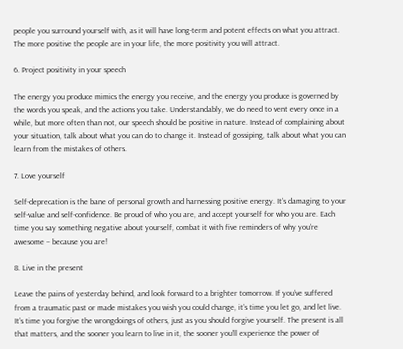people you surround yourself with, as it will have long-term and potent effects on what you attract. The more positive the people are in your life, the more positivity you will attract.

6. Project positivity in your speech

The energy you produce mimics the energy you receive, and the energy you produce is governed by the words you speak, and the actions you take. Understandably, we do need to vent every once in a while, but more often than not, our speech should be positive in nature. Instead of complaining about your situation, talk about what you can do to change it. Instead of gossiping, talk about what you can learn from the mistakes of others.

7. Love yourself

Self-deprecation is the bane of personal growth and harnessing positive energy. It’s damaging to your self-value and self-confidence. Be proud of who you are, and accept yourself for who you are. Each time you say something negative about yourself, combat it with five reminders of why you’re awesome – because you are!

8. Live in the present

Leave the pains of yesterday behind, and look forward to a brighter tomorrow. If you’ve suffered from a traumatic past or made mistakes you wish you could change, it’s time you let go, and let live. It’s time you forgive the wrongdoings of others, just as you should forgive yourself. The present is all that matters, and the sooner you learn to live in it, the sooner you’ll experience the power of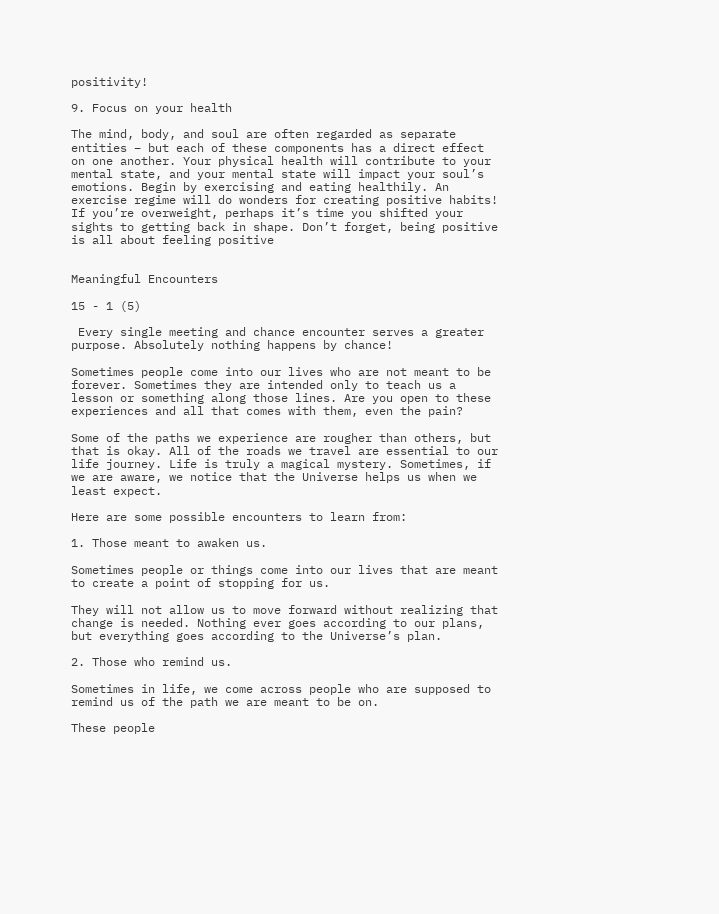positivity!

9. Focus on your health

The mind, body, and soul are often regarded as separate entities – but each of these components has a direct effect on one another. Your physical health will contribute to your mental state, and your mental state will impact your soul’s emotions. Begin by exercising and eating healthily. An exercise regime will do wonders for creating positive habits! If you’re overweight, perhaps it’s time you shifted your sights to getting back in shape. Don’t forget, being positive is all about feeling positive


Meaningful Encounters

15 - 1 (5)

 Every single meeting and chance encounter serves a greater purpose. Absolutely nothing happens by chance!

Sometimes people come into our lives who are not meant to be forever. Sometimes they are intended only to teach us a lesson or something along those lines. Are you open to these experiences and all that comes with them, even the pain?

Some of the paths we experience are rougher than others, but that is okay. All of the roads we travel are essential to our life journey. Life is truly a magical mystery. Sometimes, if we are aware, we notice that the Universe helps us when we least expect.

Here are some possible encounters to learn from:

1. Those meant to awaken us.

Sometimes people or things come into our lives that are meant to create a point of stopping for us.

They will not allow us to move forward without realizing that change is needed. Nothing ever goes according to our plans, but everything goes according to the Universe’s plan.

2. Those who remind us.

Sometimes in life, we come across people who are supposed to remind us of the path we are meant to be on.

These people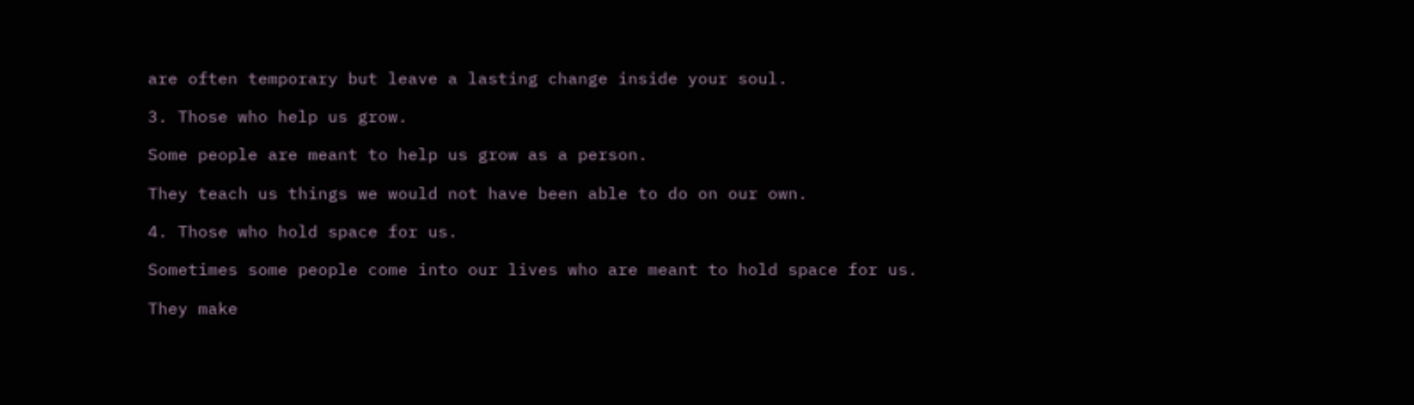are often temporary but leave a lasting change inside your soul.

3. Those who help us grow.

Some people are meant to help us grow as a person.

They teach us things we would not have been able to do on our own.

4. Those who hold space for us.

Sometimes some people come into our lives who are meant to hold space for us.

They make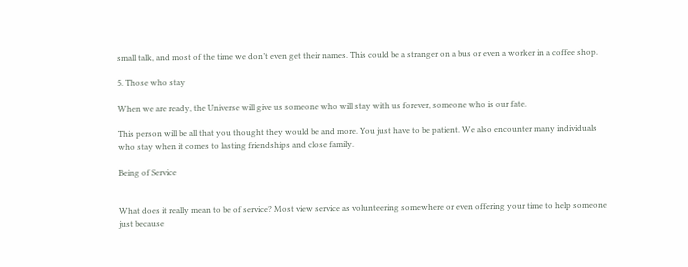small talk, and most of the time we don’t even get their names. This could be a stranger on a bus or even a worker in a coffee shop.

5. Those who stay

When we are ready, the Universe will give us someone who will stay with us forever, someone who is our fate.

This person will be all that you thought they would be and more. You just have to be patient. We also encounter many individuals who stay when it comes to lasting friendships and close family.

Being of Service


What does it really mean to be of service? Most view service as volunteering somewhere or even offering your time to help someone just because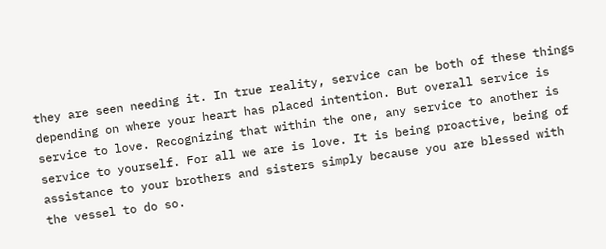they are seen needing it. In true reality, service can be both of these things depending on where your heart has placed intention. But overall service is service to love. Recognizing that within the one, any service to another is service to yourself. For all we are is love. It is being proactive, being of assistance to your brothers and sisters simply because you are blessed with the vessel to do so.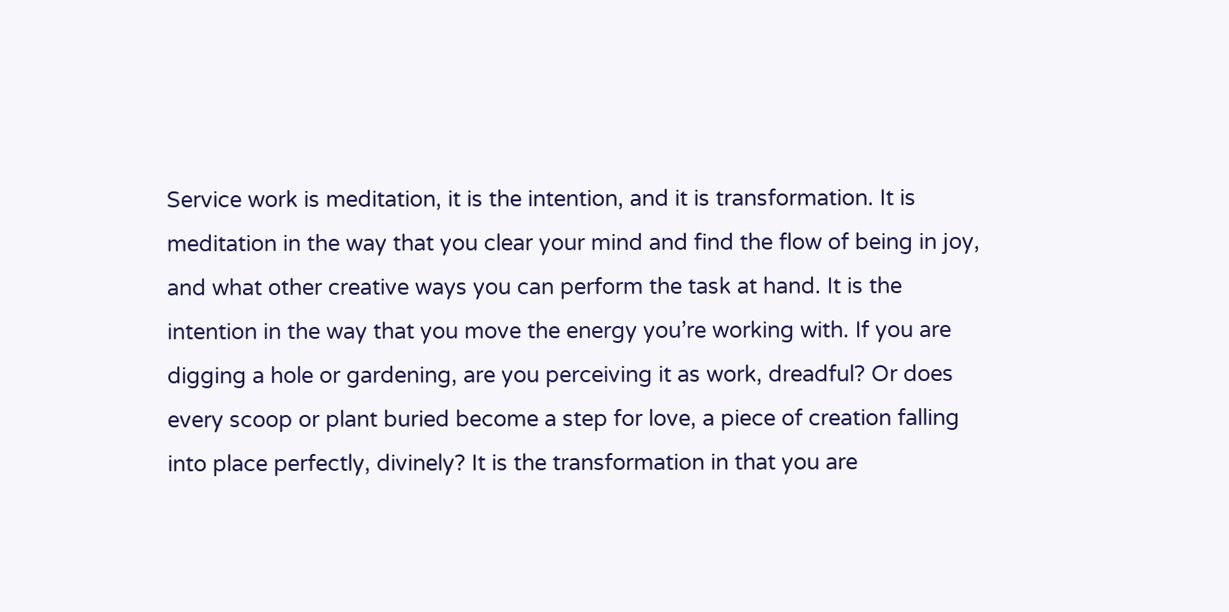Service work is meditation, it is the intention, and it is transformation. It is meditation in the way that you clear your mind and find the flow of being in joy, and what other creative ways you can perform the task at hand. It is the intention in the way that you move the energy you’re working with. If you are digging a hole or gardening, are you perceiving it as work, dreadful? Or does every scoop or plant buried become a step for love, a piece of creation falling into place perfectly, divinely? It is the transformation in that you are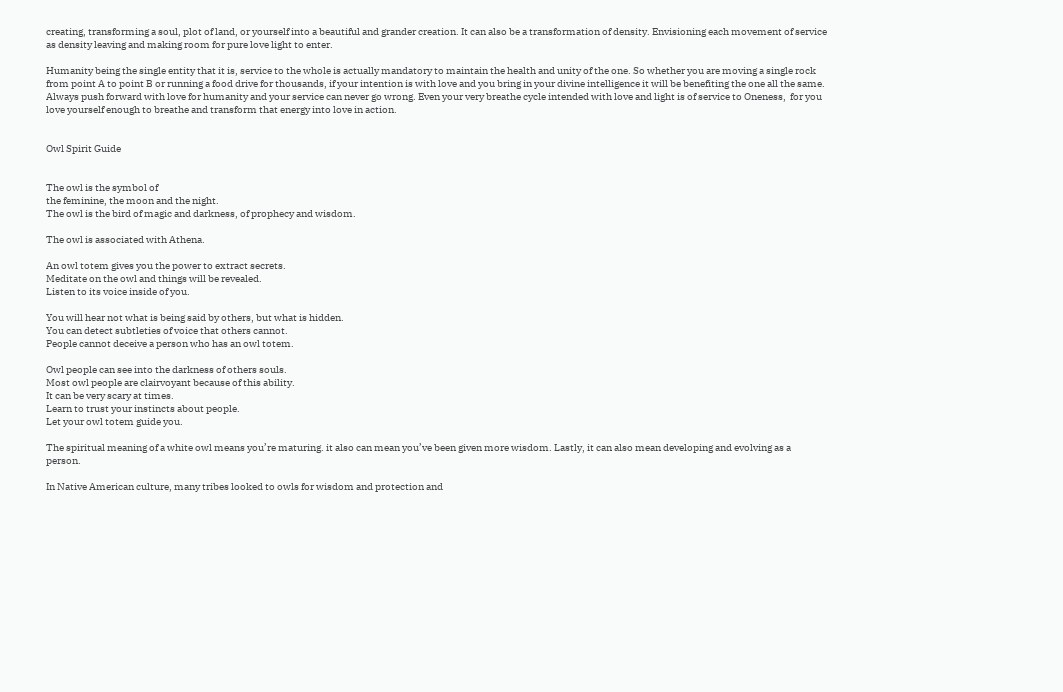creating, transforming a soul, plot of land, or yourself into a beautiful and grander creation. It can also be a transformation of density. Envisioning each movement of service as density leaving and making room for pure love light to enter.

Humanity being the single entity that it is, service to the whole is actually mandatory to maintain the health and unity of the one. So whether you are moving a single rock from point A to point B or running a food drive for thousands, if your intention is with love and you bring in your divine intelligence it will be benefiting the one all the same. Always push forward with love for humanity and your service can never go wrong. Even your very breathe cycle intended with love and light is of service to Oneness,  for you love yourself enough to breathe and transform that energy into love in action.


Owl Spirit Guide


The owl is the symbol of
the feminine, the moon and the night.
The owl is the bird of magic and darkness, of prophecy and wisdom.

The owl is associated with Athena.

An owl totem gives you the power to extract secrets.
Meditate on the owl and things will be revealed.
Listen to its voice inside of you.

You will hear not what is being said by others, but what is hidden.
You can detect subtleties of voice that others cannot.
People cannot deceive a person who has an owl totem.

Owl people can see into the darkness of others souls.
Most owl people are clairvoyant because of this ability.
It can be very scary at times.
Learn to trust your instincts about people.
Let your owl totem guide you.

The spiritual meaning of a white owl means you’re maturing. it also can mean you’ve been given more wisdom. Lastly, it can also mean developing and evolving as a person.

In Native American culture, many tribes looked to owls for wisdom and protection and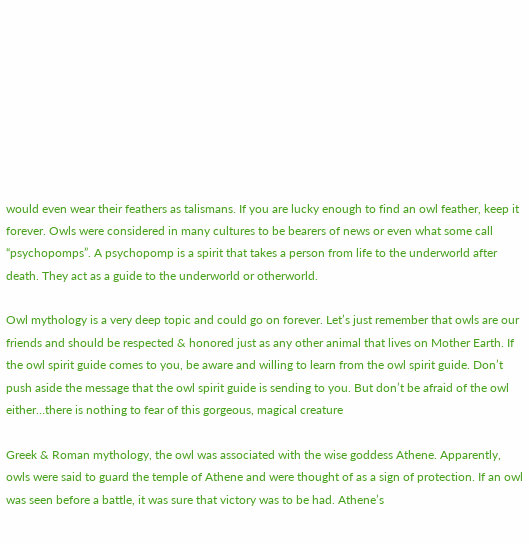would even wear their feathers as talismans. If you are lucky enough to find an owl feather, keep it forever. Owls were considered in many cultures to be bearers of news or even what some call “psychopomps”. A psychopomp is a spirit that takes a person from life to the underworld after death. They act as a guide to the underworld or otherworld.

Owl mythology is a very deep topic and could go on forever. Let’s just remember that owls are our friends and should be respected & honored just as any other animal that lives on Mother Earth. If the owl spirit guide comes to you, be aware and willing to learn from the owl spirit guide. Don’t push aside the message that the owl spirit guide is sending to you. But don’t be afraid of the owl either…there is nothing to fear of this gorgeous, magical creature

Greek & Roman mythology, the owl was associated with the wise goddess Athene. Apparently, owls were said to guard the temple of Athene and were thought of as a sign of protection. If an owl was seen before a battle, it was sure that victory was to be had. Athene’s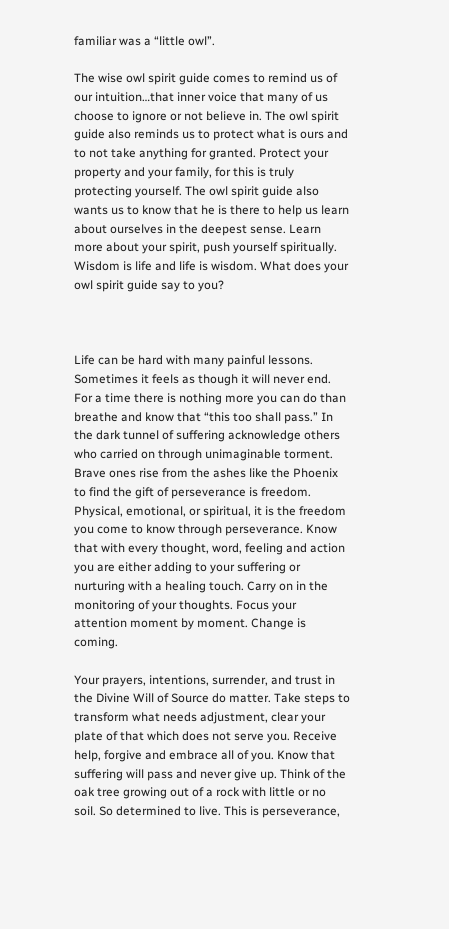familiar was a “little owl”.

The wise owl spirit guide comes to remind us of our intuition…that inner voice that many of us choose to ignore or not believe in. The owl spirit guide also reminds us to protect what is ours and to not take anything for granted. Protect your property and your family, for this is truly protecting yourself. The owl spirit guide also wants us to know that he is there to help us learn about ourselves in the deepest sense. Learn more about your spirit, push yourself spiritually. Wisdom is life and life is wisdom. What does your owl spirit guide say to you?



Life can be hard with many painful lessons. Sometimes it feels as though it will never end. For a time there is nothing more you can do than breathe and know that “this too shall pass.” In the dark tunnel of suffering acknowledge others who carried on through unimaginable torment. Brave ones rise from the ashes like the Phoenix to find the gift of perseverance is freedom. Physical, emotional, or spiritual, it is the freedom you come to know through perseverance. Know that with every thought, word, feeling and action you are either adding to your suffering or nurturing with a healing touch. Carry on in the monitoring of your thoughts. Focus your attention moment by moment. Change is coming.

Your prayers, intentions, surrender, and trust in the Divine Will of Source do matter. Take steps to transform what needs adjustment, clear your plate of that which does not serve you. Receive help, forgive and embrace all of you. Know that suffering will pass and never give up. Think of the oak tree growing out of a rock with little or no soil. So determined to live. This is perseverance,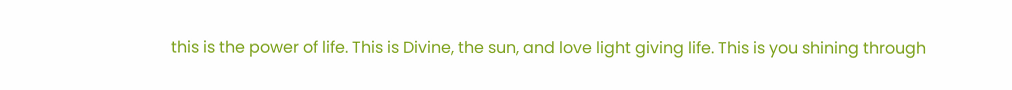this is the power of life. This is Divine, the sun, and love light giving life. This is you shining through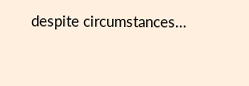despite circumstances…